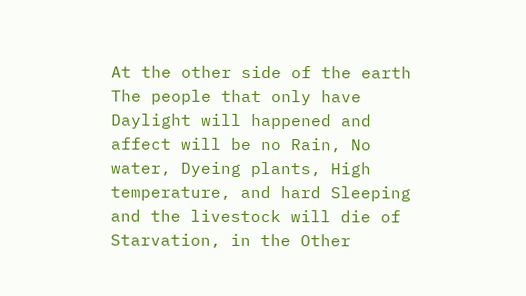At the other side of the earth The people that only have Daylight will happened and affect will be no Rain, No water, Dyeing plants, High temperature, and hard Sleeping and the livestock will die of Starvation, in the Other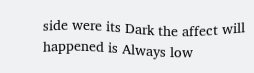side were its Dark the affect will happened is Always low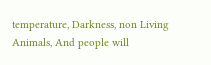temperature, Darkness, non Living Animals, And people will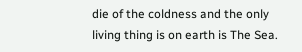die of the coldness and the only living thing is on earth is The Sea.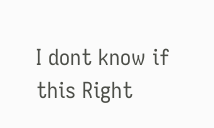I dont know if this Right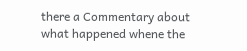there a Commentary about what happened whene the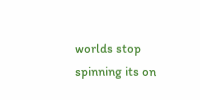worlds stop spinning its on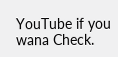YouTube if you wana Check.